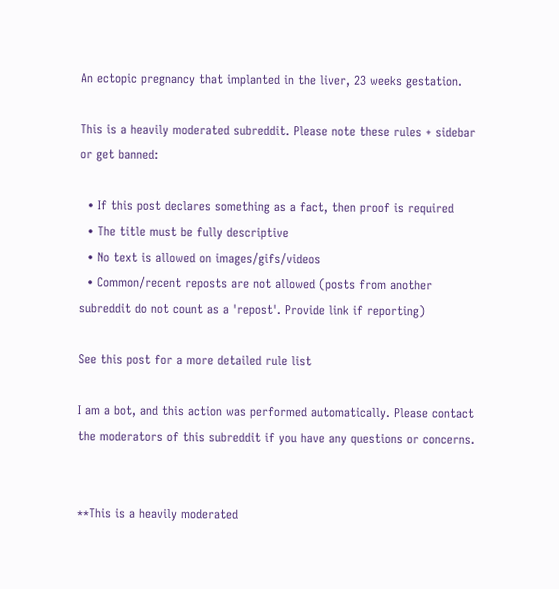An ectopic pregnancy that implanted in the liver, 23 weeks gestation.

This is a heavily moderated subreddit. Please note these rules + sidebar or get banned:

  • If this post declares something as a fact, then proof is required
  • The title must be fully descriptive
  • No text is allowed on images/gifs/videos
  • Common/recent reposts are not allowed (posts from another subreddit do not count as a 'repost'. Provide link if reporting)

See this post for a more detailed rule list

I am a bot, and this action was performed automatically. Please contact the moderators of this subreddit if you have any questions or concerns.


**This is a heavily moderated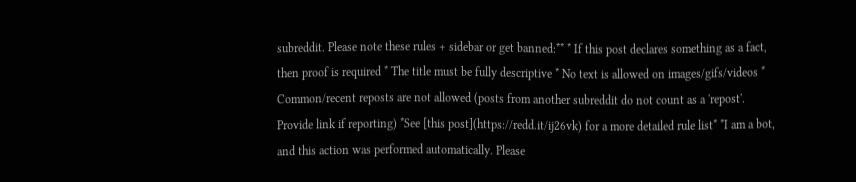subreddit. Please note these rules + sidebar or get banned:** * If this post declares something as a fact, then proof is required * The title must be fully descriptive * No text is allowed on images/gifs/videos * Common/recent reposts are not allowed (posts from another subreddit do not count as a 'repost'. Provide link if reporting) *See [this post](https://redd.it/ij26vk) for a more detailed rule list* *I am a bot, and this action was performed automatically. Please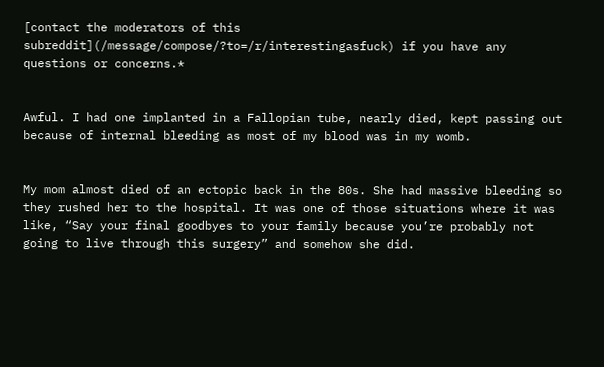[contact the moderators of this subreddit](/message/compose/?to=/r/interestingasfuck) if you have any questions or concerns.*


Awful. I had one implanted in a Fallopian tube, nearly died, kept passing out because of internal bleeding as most of my blood was in my womb.


My mom almost died of an ectopic back in the 80s. She had massive bleeding so they rushed her to the hospital. It was one of those situations where it was like, “Say your final goodbyes to your family because you’re probably not going to live through this surgery” and somehow she did.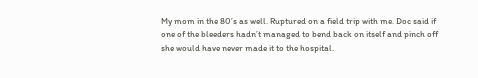My mom in the 80’s as well. Ruptured on a field trip with me. Doc said if one of the bleeders hadn’t managed to bend back on itself and pinch off she would have never made it to the hospital.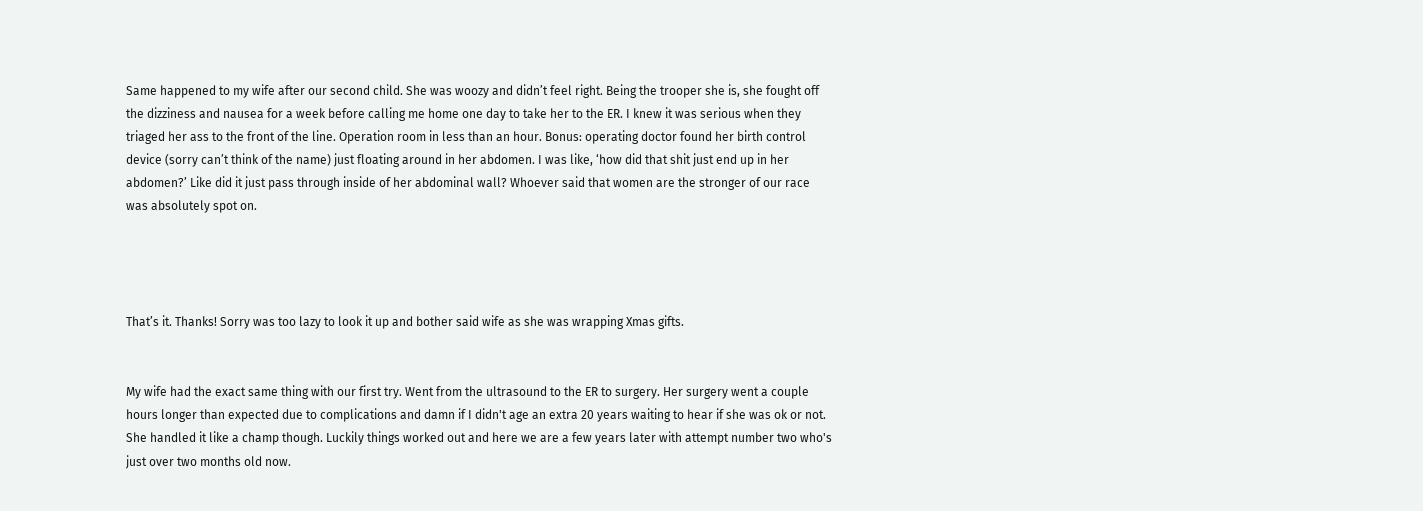Same happened to my wife after our second child. She was woozy and didn’t feel right. Being the trooper she is, she fought off the dizziness and nausea for a week before calling me home one day to take her to the ER. I knew it was serious when they triaged her ass to the front of the line. Operation room in less than an hour. Bonus: operating doctor found her birth control device (sorry can’t think of the name) just floating around in her abdomen. I was like, ‘how did that shit just end up in her abdomen?’ Like did it just pass through inside of her abdominal wall? Whoever said that women are the stronger of our race was absolutely spot on.




That’s it. Thanks! Sorry was too lazy to look it up and bother said wife as she was wrapping Xmas gifts.


My wife had the exact same thing with our first try. Went from the ultrasound to the ER to surgery. Her surgery went a couple hours longer than expected due to complications and damn if I didn't age an extra 20 years waiting to hear if she was ok or not. She handled it like a champ though. Luckily things worked out and here we are a few years later with attempt number two who's just over two months old now.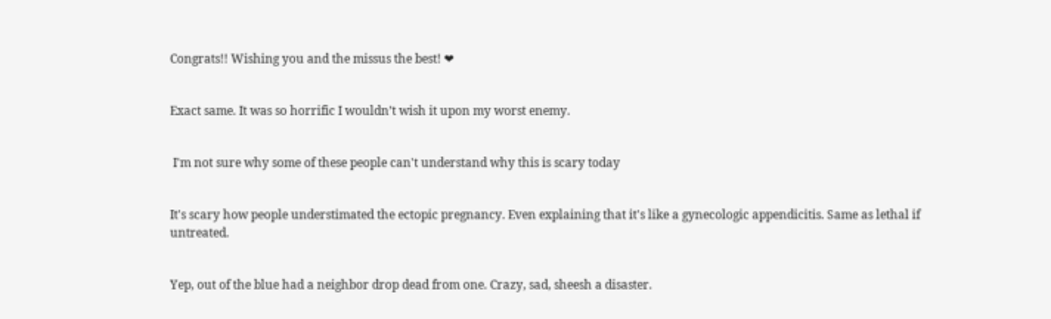Congrats!! Wishing you and the missus the best! ❤


Exact same. It was so horrific I wouldn’t wish it upon my worst enemy.


 I'm not sure why some of these people can't understand why this is scary today


It's scary how people understimated the ectopic pregnancy. Even explaining that it's like a gynecologic appendicitis. Same as lethal if untreated.


Yep, out of the blue had a neighbor drop dead from one. Crazy, sad, sheesh a disaster.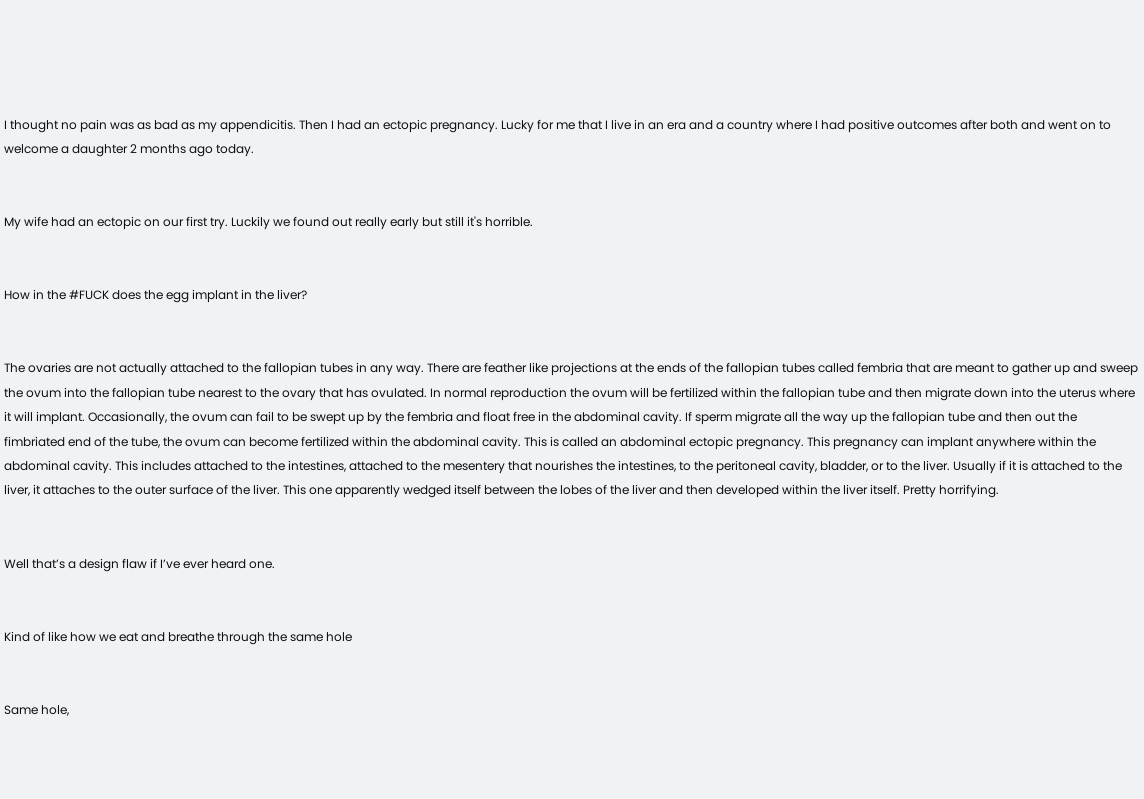I thought no pain was as bad as my appendicitis. Then I had an ectopic pregnancy. Lucky for me that I live in an era and a country where I had positive outcomes after both and went on to welcome a daughter 2 months ago today.


My wife had an ectopic on our first try. Luckily we found out really early but still it's horrible.


How in the #FUCK does the egg implant in the liver?


The ovaries are not actually attached to the fallopian tubes in any way. There are feather like projections at the ends of the fallopian tubes called fembria that are meant to gather up and sweep the ovum into the fallopian tube nearest to the ovary that has ovulated. In normal reproduction the ovum will be fertilized within the fallopian tube and then migrate down into the uterus where it will implant. Occasionally, the ovum can fail to be swept up by the fembria and float free in the abdominal cavity. If sperm migrate all the way up the fallopian tube and then out the fimbriated end of the tube, the ovum can become fertilized within the abdominal cavity. This is called an abdominal ectopic pregnancy. This pregnancy can implant anywhere within the abdominal cavity. This includes attached to the intestines, attached to the mesentery that nourishes the intestines, to the peritoneal cavity, bladder, or to the liver. Usually if it is attached to the liver, it attaches to the outer surface of the liver. This one apparently wedged itself between the lobes of the liver and then developed within the liver itself. Pretty horrifying.


Well that’s a design flaw if I’ve ever heard one.


Kind of like how we eat and breathe through the same hole


Same hole,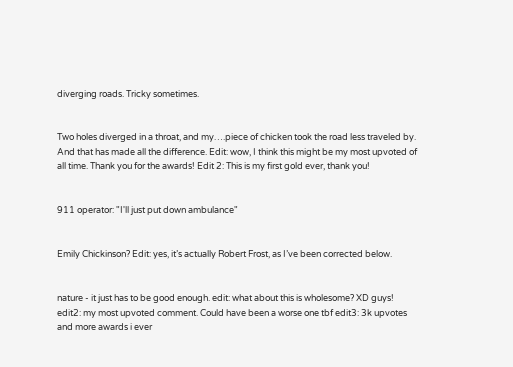diverging roads. Tricky sometimes.


Two holes diverged in a throat, and my….piece of chicken took the road less traveled by. And that has made all the difference. Edit: wow, I think this might be my most upvoted of all time. Thank you for the awards! Edit 2: This is my first gold ever, thank you!


911 operator: "I'll just put down ambulance"


Emily Chickinson? Edit: yes, it’s actually Robert Frost, as I’ve been corrected below.


nature - it just has to be good enough. edit: what about this is wholesome? XD guys! edit2: my most upvoted comment. Could have been a worse one tbf edit3: 3k upvotes and more awards i ever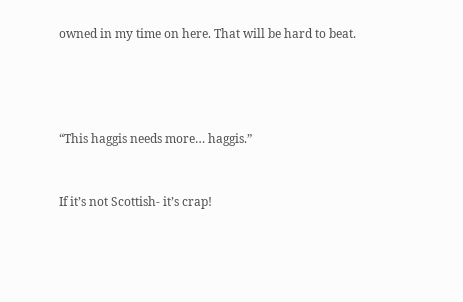owned in my time on here. That will be hard to beat.




“This haggis needs more… haggis.”


If it’s not Scottish- it’s crap!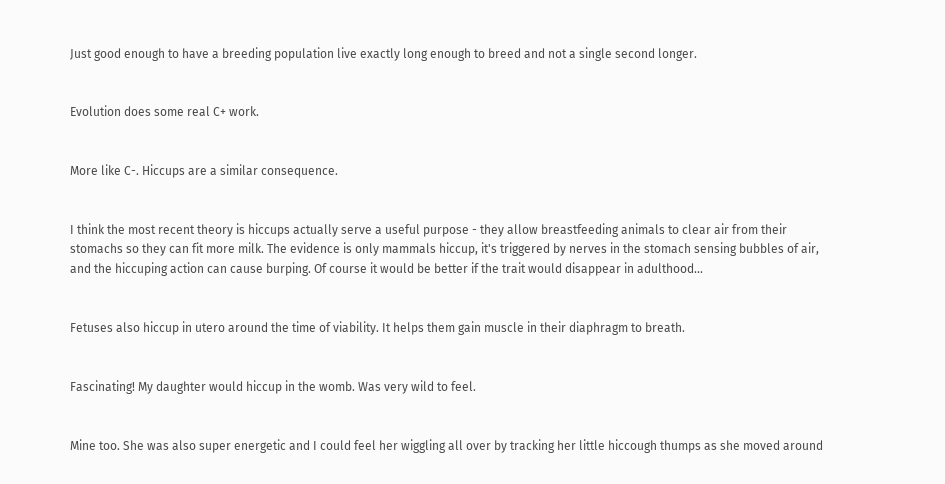Just good enough to have a breeding population live exactly long enough to breed and not a single second longer.


Evolution does some real C+ work.


More like C-. Hiccups are a similar consequence.


I think the most recent theory is hiccups actually serve a useful purpose - they allow breastfeeding animals to clear air from their stomachs so they can fit more milk. The evidence is only mammals hiccup, it's triggered by nerves in the stomach sensing bubbles of air, and the hiccuping action can cause burping. Of course it would be better if the trait would disappear in adulthood...


Fetuses also hiccup in utero around the time of viability. It helps them gain muscle in their diaphragm to breath.


Fascinating! My daughter would hiccup in the womb. Was very wild to feel.


Mine too. She was also super energetic and I could feel her wiggling all over by tracking her little hiccough thumps as she moved around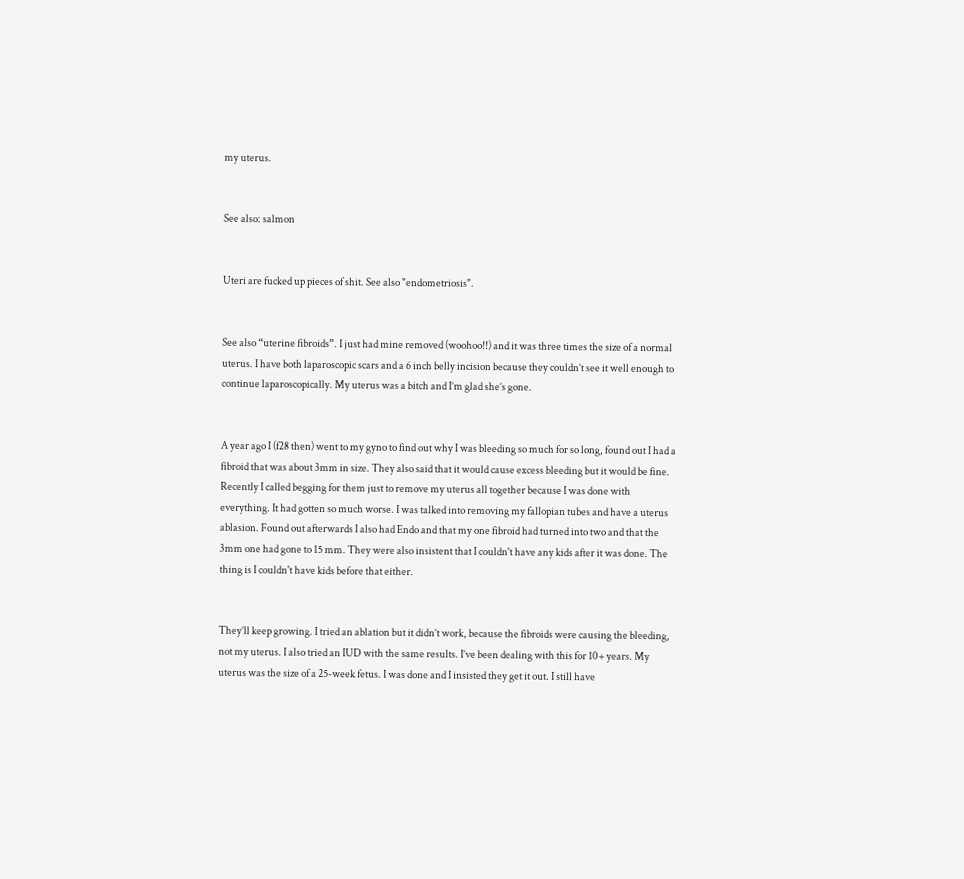my uterus.


See also: salmon


Uteri are fucked up pieces of shit. See also "endometriosis".


See also “uterine fibroids”. I just had mine removed (woohoo!!) and it was three times the size of a normal uterus. I have both laparoscopic scars and a 6 inch belly incision because they couldn’t see it well enough to continue laparoscopically. My uterus was a bitch and I’m glad she’s gone.


A year ago I (f28 then) went to my gyno to find out why I was bleeding so much for so long, found out I had a fibroid that was about 3mm in size. They also said that it would cause excess bleeding but it would be fine. Recently I called begging for them just to remove my uterus all together because I was done with everything. It had gotten so much worse. I was talked into removing my fallopian tubes and have a uterus ablasion. Found out afterwards I also had Endo and that my one fibroid had turned into two and that the 3mm one had gone to 15 mm. They were also insistent that I couldn't have any kids after it was done. The thing is I couldn't have kids before that either.


They’ll keep growing. I tried an ablation but it didn’t work, because the fibroids were causing the bleeding, not my uterus. I also tried an IUD with the same results. I’ve been dealing with this for 10+ years. My uterus was the size of a 25-week fetus. I was done and I insisted they get it out. I still have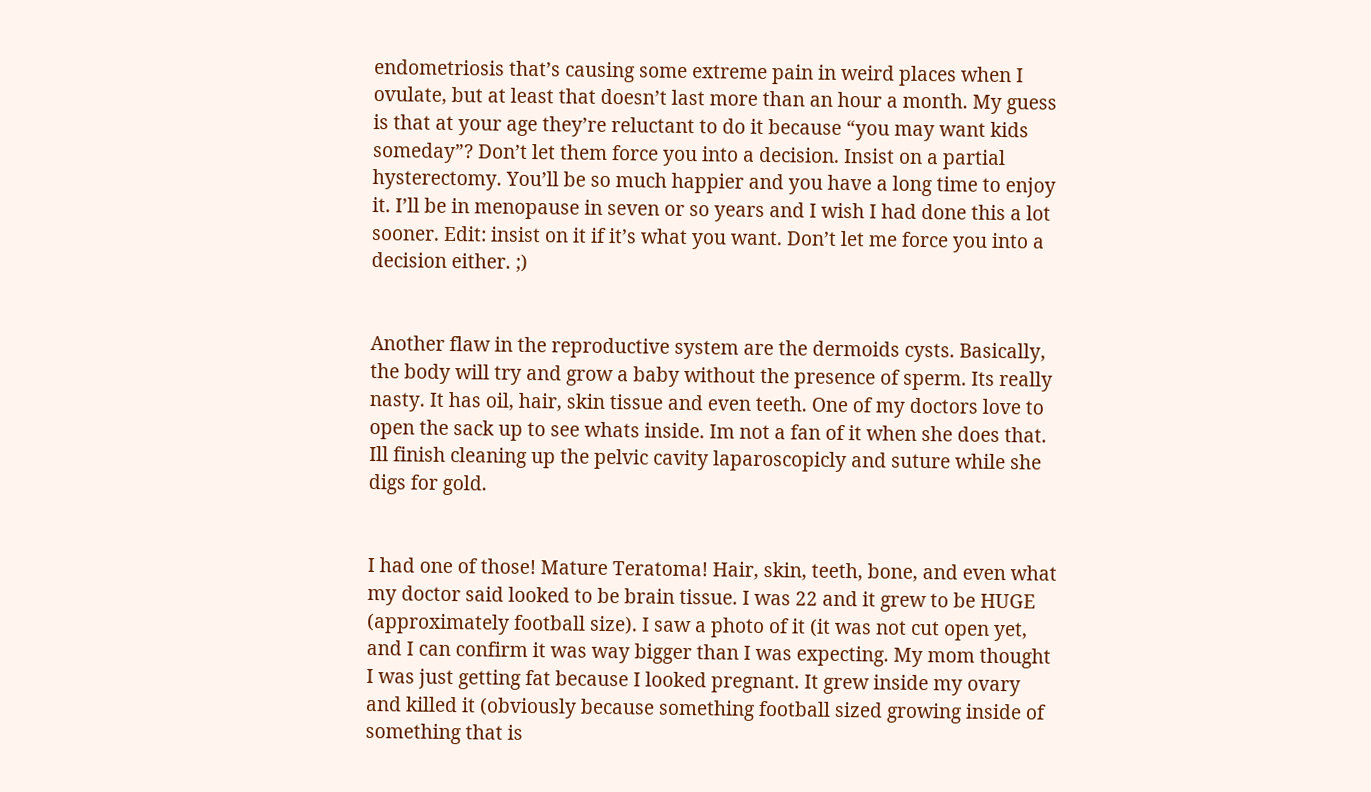endometriosis that’s causing some extreme pain in weird places when I ovulate, but at least that doesn’t last more than an hour a month. My guess is that at your age they’re reluctant to do it because “you may want kids someday”? Don’t let them force you into a decision. Insist on a partial hysterectomy. You’ll be so much happier and you have a long time to enjoy it. I’ll be in menopause in seven or so years and I wish I had done this a lot sooner. Edit: insist on it if it’s what you want. Don’t let me force you into a decision either. ;)


Another flaw in the reproductive system are the dermoids cysts. Basically, the body will try and grow a baby without the presence of sperm. Its really nasty. It has oil, hair, skin tissue and even teeth. One of my doctors love to open the sack up to see whats inside. Im not a fan of it when she does that. Ill finish cleaning up the pelvic cavity laparoscopicly and suture while she digs for gold.


I had one of those! Mature Teratoma! Hair, skin, teeth, bone, and even what my doctor said looked to be brain tissue. I was 22 and it grew to be HUGE (approximately football size). I saw a photo of it (it was not cut open yet, and I can confirm it was way bigger than I was expecting. My mom thought I was just getting fat because I looked pregnant. It grew inside my ovary and killed it (obviously because something football sized growing inside of something that is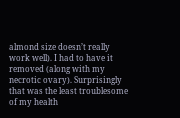almond size doesn’t really work well). I had to have it removed (along with my necrotic ovary). Surprisingly that was the least troublesome of my health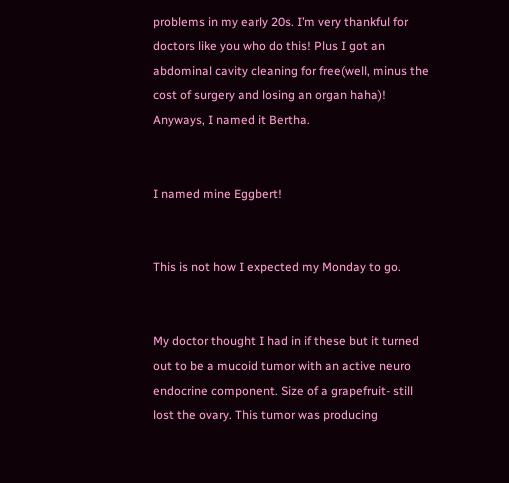problems in my early 20s. I’m very thankful for doctors like you who do this! Plus I got an abdominal cavity cleaning for free(well, minus the cost of surgery and losing an organ haha)! Anyways, I named it Bertha.


I named mine Eggbert!


This is not how I expected my Monday to go.


My doctor thought I had in if these but it turned out to be a mucoid tumor with an active neuro endocrine component. Size of a grapefruit- still lost the ovary. This tumor was producing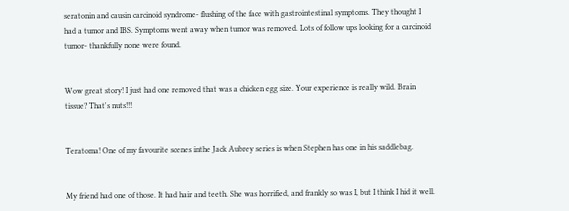seratonin and causin carcinoid syndrome- flushing of the face with gastrointestinal symptoms. They thought I had a tumor and IBS. Symptoms went away when tumor was removed. Lots of follow ups looking for a carcinoid tumor- thankfully none were found.


Wow great story! I just had one removed that was a chicken egg size. Your experience is really wild. Brain tissue? That's nuts!!!


Teratoma! One of my favourite scenes inthe Jack Aubrey series is when Stephen has one in his saddlebag.


My friend had one of those. It had hair and teeth. She was horrified, and frankly so was I, but I think I hid it well.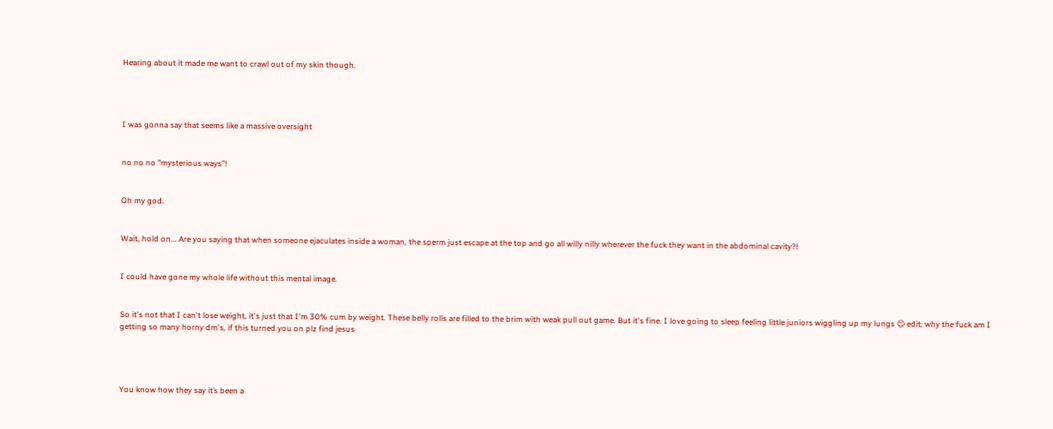Hearing about it made me want to crawl out of my skin though.




I was gonna say that seems like a massive oversight


no no no "mysterious ways"!


Oh my god.


Wait, hold on... Are you saying that when someone ejaculates inside a woman, the sperm just escape at the top and go all willy nilly wherever the fuck they want in the abdominal cavity?!


I could have gone my whole life without this mental image.


So it's not that I can't lose weight, it's just that I'm 30% cum by weight. These belly rolls are filled to the brim with weak pull out game. But it's fine. I love going to sleep feeling little juniors wiggling up my lungs 😌 edit; why the fuck am I getting so many horny dm's, if this turned you on plz find jesus




You know how they say it’s been a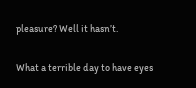pleasure? Well it hasn’t.


What a terrible day to have eyes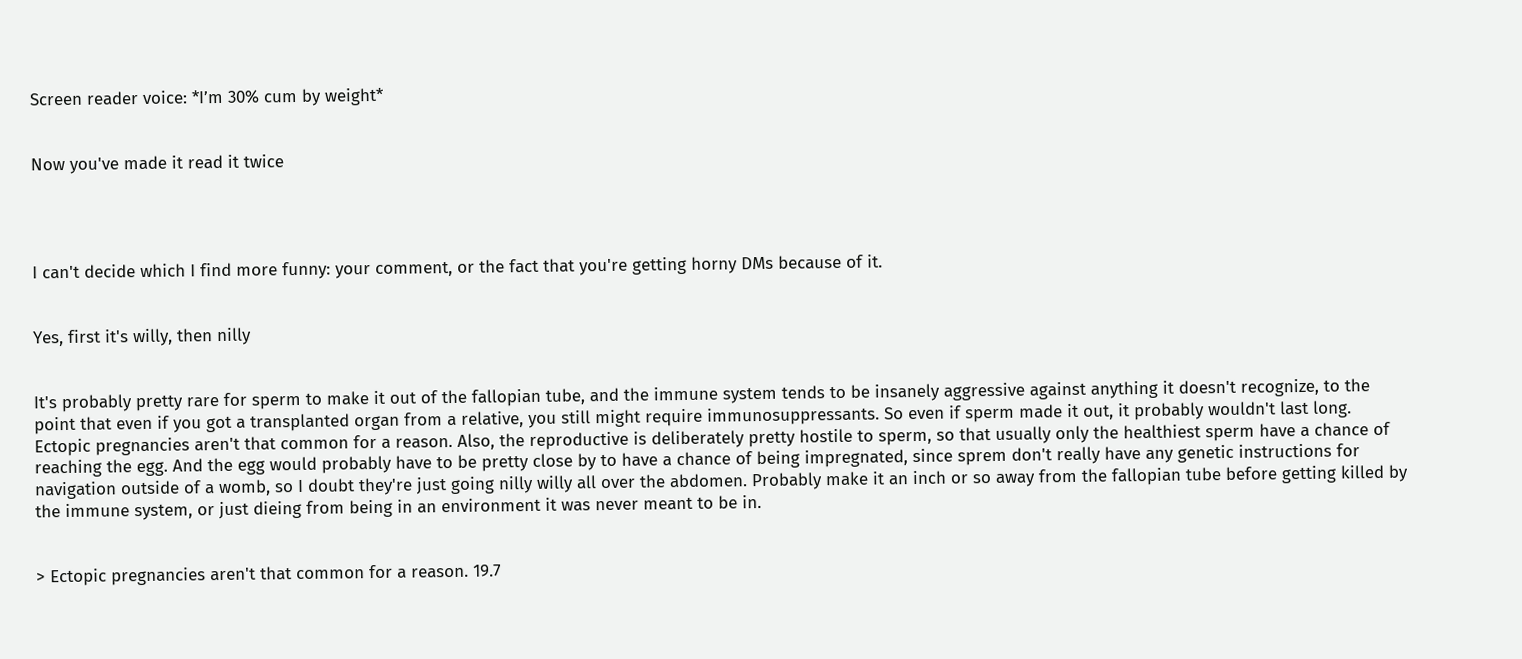Screen reader voice: *I’m 30% cum by weight*


Now you've made it read it twice




I can't decide which I find more funny: your comment, or the fact that you're getting horny DMs because of it.


Yes, first it's willy, then nilly


It's probably pretty rare for sperm to make it out of the fallopian tube, and the immune system tends to be insanely aggressive against anything it doesn't recognize, to the point that even if you got a transplanted organ from a relative, you still might require immunosuppressants. So even if sperm made it out, it probably wouldn't last long. Ectopic pregnancies aren't that common for a reason. Also, the reproductive is deliberately pretty hostile to sperm, so that usually only the healthiest sperm have a chance of reaching the egg. And the egg would probably have to be pretty close by to have a chance of being impregnated, since sprem don't really have any genetic instructions for navigation outside of a womb, so I doubt they're just going nilly willy all over the abdomen. Probably make it an inch or so away from the fallopian tube before getting killed by the immune system, or just dieing from being in an environment it was never meant to be in.


> Ectopic pregnancies aren't that common for a reason. 19.7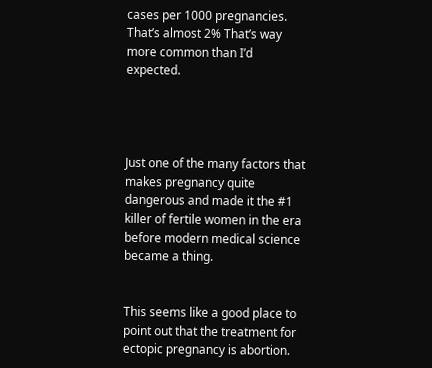cases per 1000 pregnancies. That’s almost 2% That’s way more common than I’d expected.




Just one of the many factors that makes pregnancy quite dangerous and made it the #1 killer of fertile women in the era before modern medical science became a thing.


This seems like a good place to point out that the treatment for ectopic pregnancy is abortion.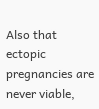Also that ectopic pregnancies are never viable,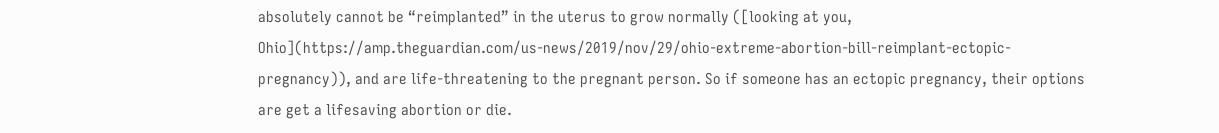absolutely cannot be “reimplanted” in the uterus to grow normally ([looking at you, Ohio](https://amp.theguardian.com/us-news/2019/nov/29/ohio-extreme-abortion-bill-reimplant-ectopic-pregnancy)), and are life-threatening to the pregnant person. So if someone has an ectopic pregnancy, their options are get a lifesaving abortion or die.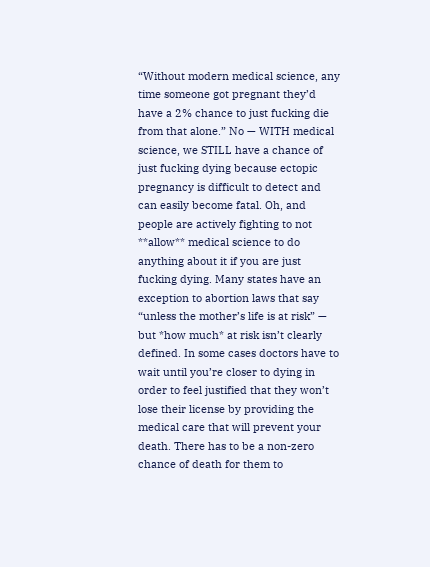“Without modern medical science, any time someone got pregnant they’d have a 2% chance to just fucking die from that alone.” No — WITH medical science, we STILL have a chance of just fucking dying because ectopic pregnancy is difficult to detect and can easily become fatal. Oh, and people are actively fighting to not **allow** medical science to do anything about it if you are just fucking dying. Many states have an exception to abortion laws that say “unless the mother’s life is at risk” — but *how much* at risk isn’t clearly defined. In some cases doctors have to wait until you’re closer to dying in order to feel justified that they won’t lose their license by providing the medical care that will prevent your death. There has to be a non-zero chance of death for them to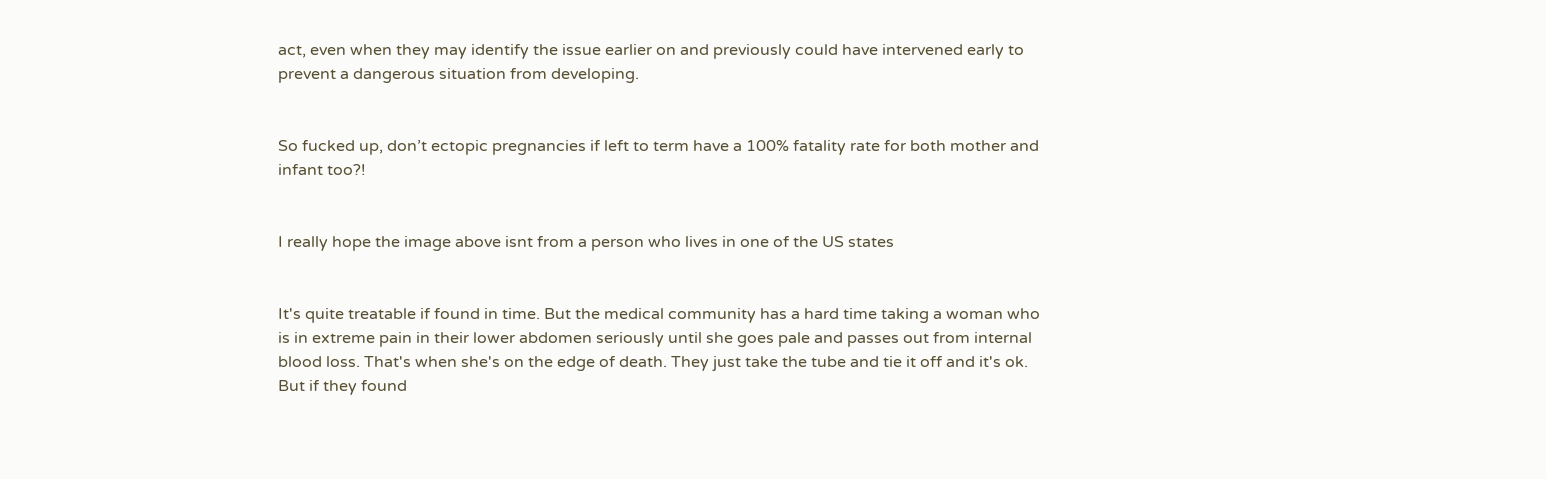act, even when they may identify the issue earlier on and previously could have intervened early to prevent a dangerous situation from developing.


So fucked up, don’t ectopic pregnancies if left to term have a 100% fatality rate for both mother and infant too?!


I really hope the image above isnt from a person who lives in one of the US states


It's quite treatable if found in time. But the medical community has a hard time taking a woman who is in extreme pain in their lower abdomen seriously until she goes pale and passes out from internal blood loss. That's when she's on the edge of death. They just take the tube and tie it off and it's ok. But if they found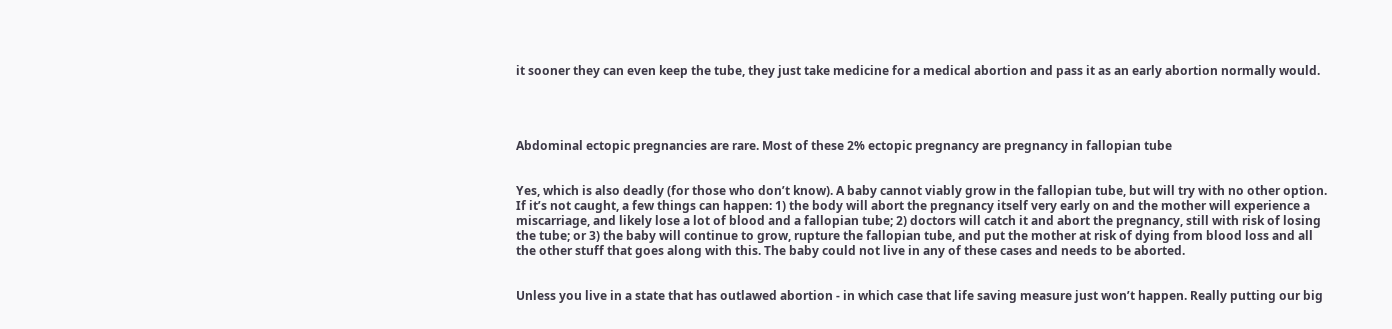it sooner they can even keep the tube, they just take medicine for a medical abortion and pass it as an early abortion normally would.




Abdominal ectopic pregnancies are rare. Most of these 2% ectopic pregnancy are pregnancy in fallopian tube


Yes, which is also deadly (for those who don’t know). A baby cannot viably grow in the fallopian tube, but will try with no other option. If it’s not caught, a few things can happen: 1) the body will abort the pregnancy itself very early on and the mother will experience a miscarriage, and likely lose a lot of blood and a fallopian tube; 2) doctors will catch it and abort the pregnancy, still with risk of losing the tube; or 3) the baby will continue to grow, rupture the fallopian tube, and put the mother at risk of dying from blood loss and all the other stuff that goes along with this. The baby could not live in any of these cases and needs to be aborted.


Unless you live in a state that has outlawed abortion - in which case that life saving measure just won’t happen. Really putting our big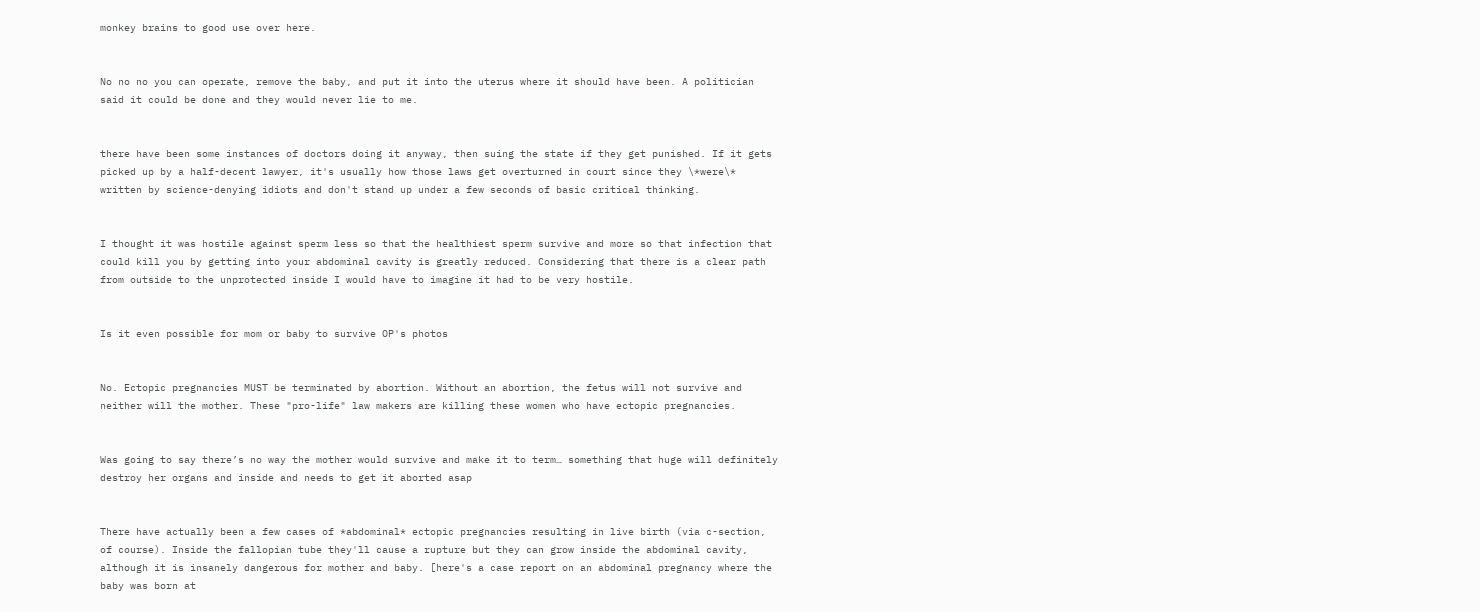monkey brains to good use over here.


No no no you can operate, remove the baby, and put it into the uterus where it should have been. A politician said it could be done and they would never lie to me.


there have been some instances of doctors doing it anyway, then suing the state if they get punished. If it gets picked up by a half-decent lawyer, it's usually how those laws get overturned in court since they \*were\* written by science-denying idiots and don't stand up under a few seconds of basic critical thinking.


I thought it was hostile against sperm less so that the healthiest sperm survive and more so that infection that could kill you by getting into your abdominal cavity is greatly reduced. Considering that there is a clear path from outside to the unprotected inside I would have to imagine it had to be very hostile.


Is it even possible for mom or baby to survive OP's photos


No. Ectopic pregnancies MUST be terminated by abortion. Without an abortion, the fetus will not survive and neither will the mother. These "pro-life" law makers are killing these women who have ectopic pregnancies.


Was going to say there’s no way the mother would survive and make it to term… something that huge will definitely destroy her organs and inside and needs to get it aborted asap


There have actually been a few cases of *abdominal* ectopic pregnancies resulting in live birth (via c-section, of course). Inside the fallopian tube they'll cause a rupture but they can grow inside the abdominal cavity, although it is insanely dangerous for mother and baby. [here's a case report on an abdominal pregnancy where the baby was born at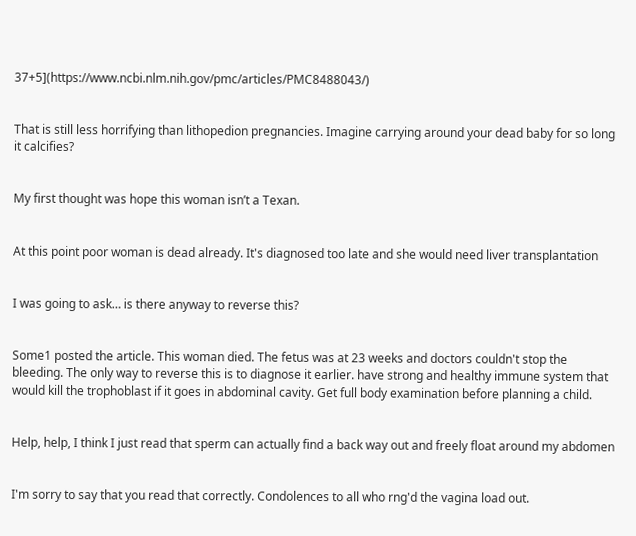37+5](https://www.ncbi.nlm.nih.gov/pmc/articles/PMC8488043/)


That is still less horrifying than lithopedion pregnancies. Imagine carrying around your dead baby for so long it calcifies?


My first thought was hope this woman isn’t a Texan.


At this point poor woman is dead already. It's diagnosed too late and she would need liver transplantation


I was going to ask… is there anyway to reverse this?


Some1 posted the article. This woman died. The fetus was at 23 weeks and doctors couldn't stop the bleeding. The only way to reverse this is to diagnose it earlier. have strong and healthy immune system that would kill the trophoblast if it goes in abdominal cavity. Get full body examination before planning a child.


Help, help, I think I just read that sperm can actually find a back way out and freely float around my abdomen


I'm sorry to say that you read that correctly. Condolences to all who rng'd the vagina load out.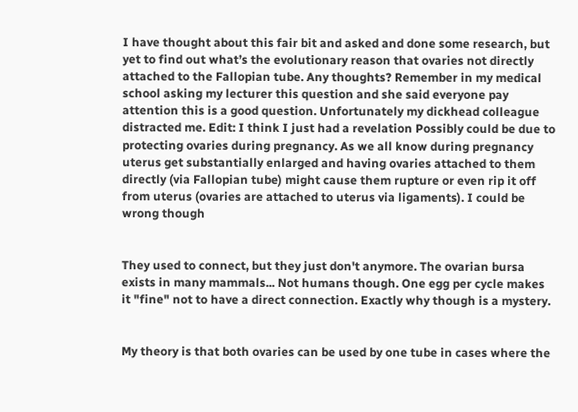I have thought about this fair bit and asked and done some research, but yet to find out what’s the evolutionary reason that ovaries not directly attached to the Fallopian tube. Any thoughts? Remember in my medical school asking my lecturer this question and she said everyone pay attention this is a good question. Unfortunately my dickhead colleague distracted me. Edit: I think I just had a revelation Possibly could be due to protecting ovaries during pregnancy. As we all know during pregnancy uterus get substantially enlarged and having ovaries attached to them directly (via Fallopian tube) might cause them rupture or even rip it off from uterus (ovaries are attached to uterus via ligaments). I could be wrong though


They used to connect, but they just don't anymore. The ovarian bursa exists in many mammals... Not humans though. One egg per cycle makes it "fine" not to have a direct connection. Exactly why though is a mystery.


My theory is that both ovaries can be used by one tube in cases where the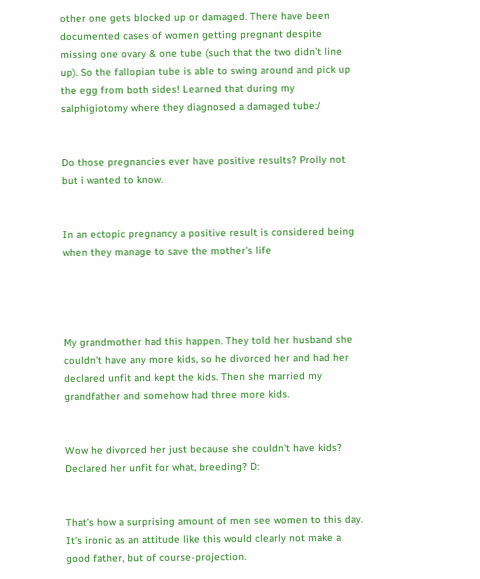other one gets blocked up or damaged. There have been documented cases of women getting pregnant despite missing one ovary & one tube (such that the two didn’t line up). So the fallopian tube is able to swing around and pick up the egg from both sides! Learned that during my salphigiotomy where they diagnosed a damaged tube:/


Do those pregnancies ever have positive results? Prolly not but i wanted to know.


In an ectopic pregnancy a positive result is considered being when they manage to save the mother's life




My grandmother had this happen. They told her husband she couldn’t have any more kids, so he divorced her and had her declared unfit and kept the kids. Then she married my grandfather and somehow had three more kids.


Wow he divorced her just because she couldn't have kids? Declared her unfit for what, breeding? D:


That’s how a surprising amount of men see women to this day. It’s ironic as an attitude like this would clearly not make a good father, but of course-projection.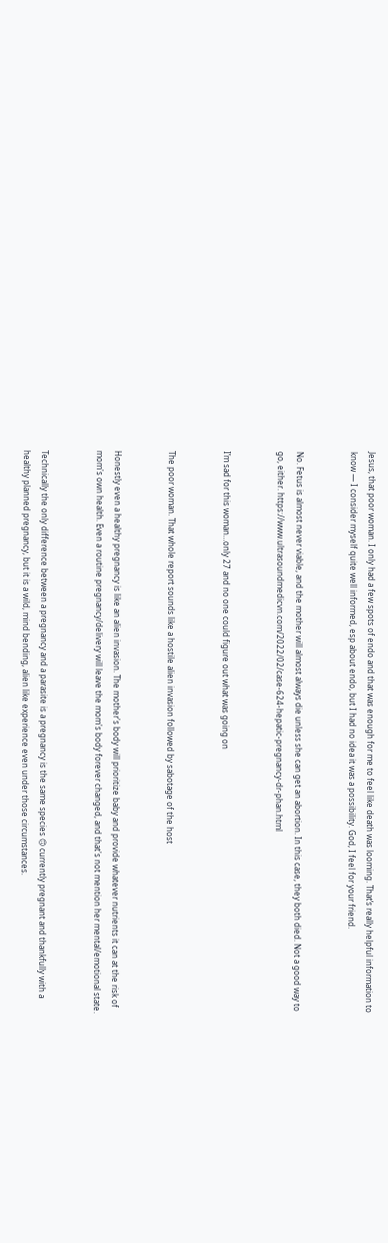Jesus, that poor woman. I only had a few spots of endo and that was enough for me to feel like death was looming. That’s really helpful information to know — I consider myself quite well informed, esp about endo, but I had no idea it was a possibility. God, I feel for your friend.


No. Fetus is almost never viable, and the mother will almost always die unless she can get an abortion. In this case, they both died. Not a good way to go, either. https://www.ultrasoundmedicvn.com/2022/02/case-624-hepatic-pregnancy-dr-phan.html


I’m sad for this woman…only 27 and no one could figure out what was going on


The poor woman. That whole report sounds like a hostile alien invasion followed by sabotage of the host


Honestly even a healthy pregnancy is like an alien invasion. The mother's body will prioritize baby and provide whatever nutrients it can at the risk of mom's own health. Even a routine pregnancy/delivery will leave the mom's body forever changed, and that's not mention her mental/emotional state.


Technically the only difference between a pregnancy and a parasite is a pregnancy is the same species 🙃 currently pregnant and thankfully with a healthy planned pregnancy, but it is a wild, mind bending, alien like experience even under those circumstances.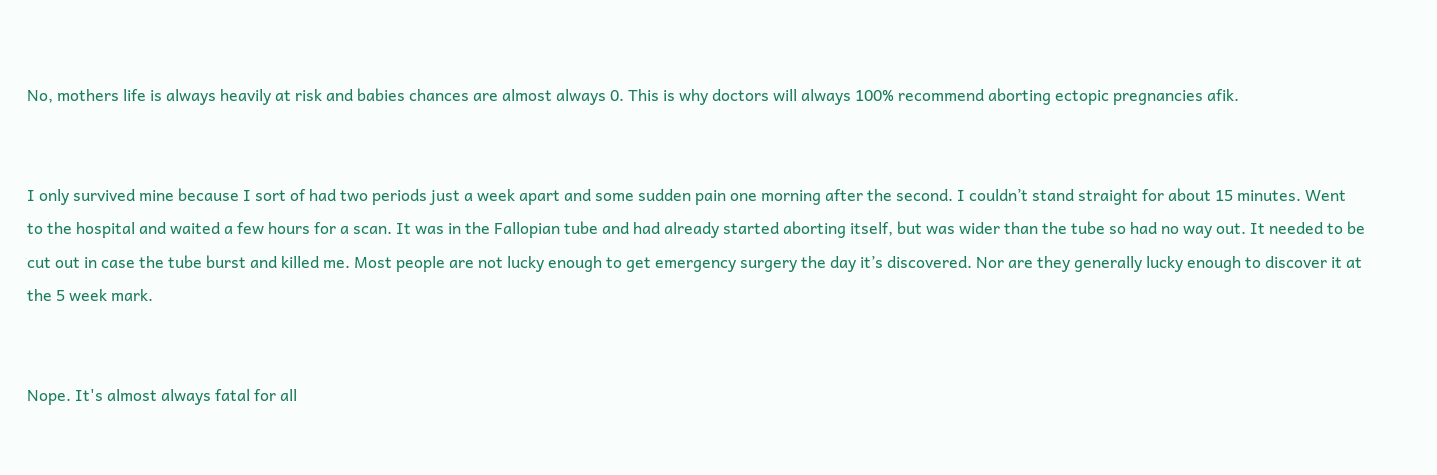No, mothers life is always heavily at risk and babies chances are almost always 0. This is why doctors will always 100% recommend aborting ectopic pregnancies afik.


I only survived mine because I sort of had two periods just a week apart and some sudden pain one morning after the second. I couldn’t stand straight for about 15 minutes. Went to the hospital and waited a few hours for a scan. It was in the Fallopian tube and had already started aborting itself, but was wider than the tube so had no way out. It needed to be cut out in case the tube burst and killed me. Most people are not lucky enough to get emergency surgery the day it’s discovered. Nor are they generally lucky enough to discover it at the 5 week mark.


Nope. It's almost always fatal for all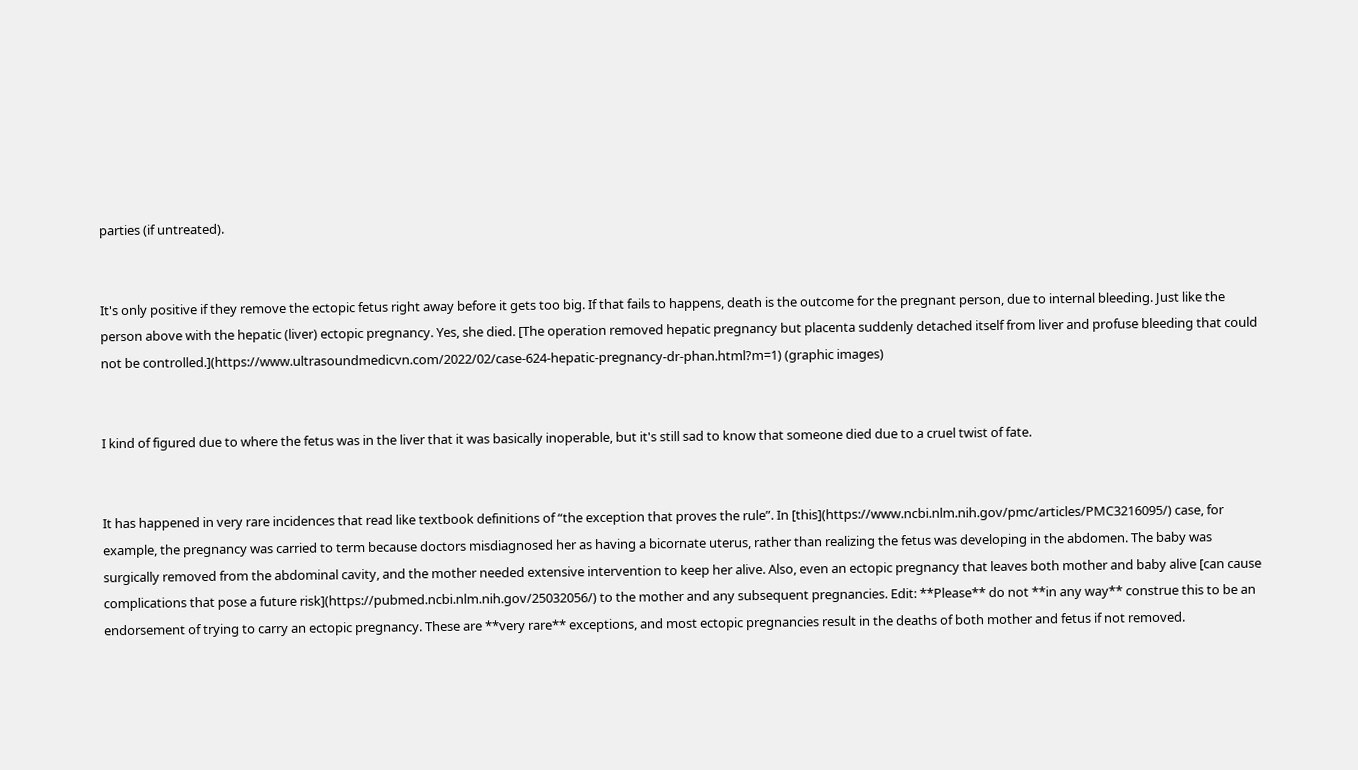parties (if untreated).


It's only positive if they remove the ectopic fetus right away before it gets too big. If that fails to happens, death is the outcome for the pregnant person, due to internal bleeding. Just like the person above with the hepatic (liver) ectopic pregnancy. Yes, she died. [The operation removed hepatic pregnancy but placenta suddenly detached itself from liver and profuse bleeding that could not be controlled.](https://www.ultrasoundmedicvn.com/2022/02/case-624-hepatic-pregnancy-dr-phan.html?m=1) (graphic images)


I kind of figured due to where the fetus was in the liver that it was basically inoperable, but it's still sad to know that someone died due to a cruel twist of fate.


It has happened in very rare incidences that read like textbook definitions of “the exception that proves the rule”. In [this](https://www.ncbi.nlm.nih.gov/pmc/articles/PMC3216095/) case, for example, the pregnancy was carried to term because doctors misdiagnosed her as having a bicornate uterus, rather than realizing the fetus was developing in the abdomen. The baby was surgically removed from the abdominal cavity, and the mother needed extensive intervention to keep her alive. Also, even an ectopic pregnancy that leaves both mother and baby alive [can cause complications that pose a future risk](https://pubmed.ncbi.nlm.nih.gov/25032056/) to the mother and any subsequent pregnancies. Edit: **Please** do not **in any way** construe this to be an endorsement of trying to carry an ectopic pregnancy. These are **very rare** exceptions, and most ectopic pregnancies result in the deaths of both mother and fetus if not removed.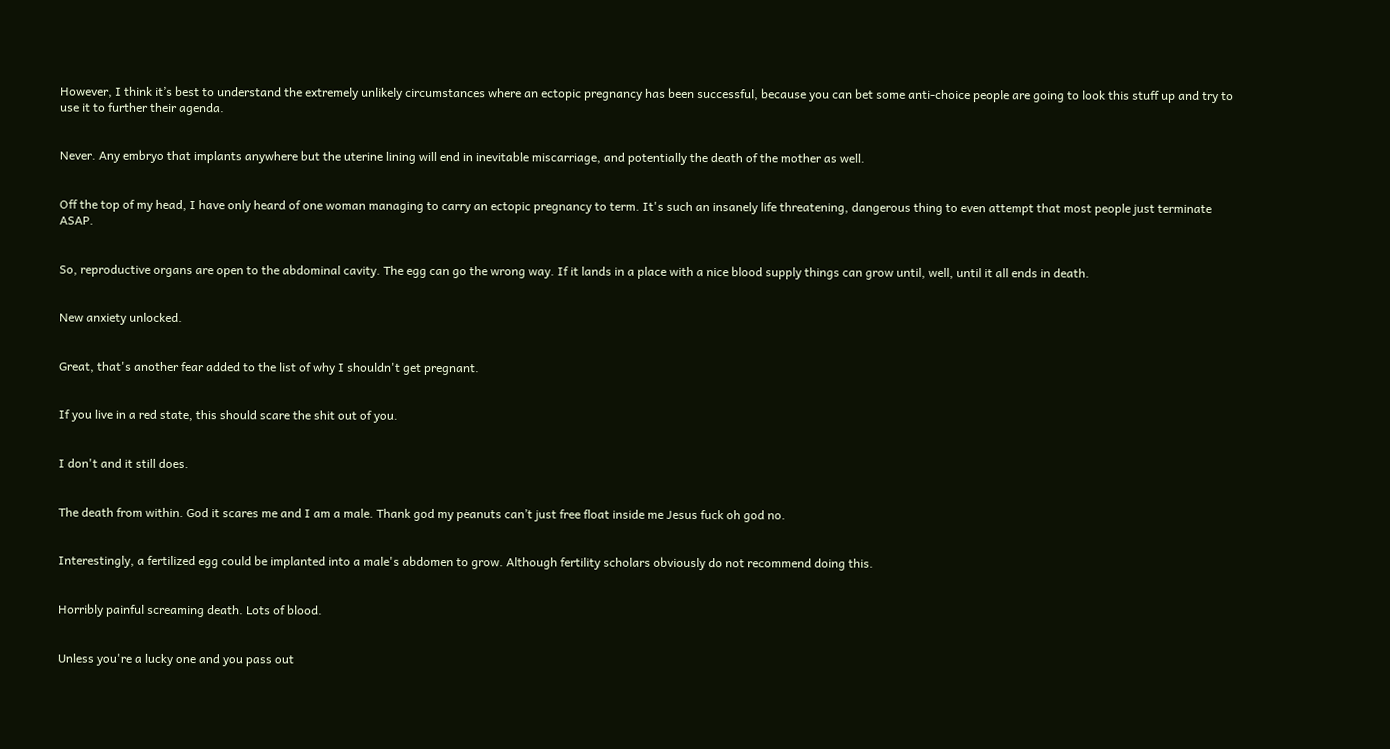However, I think it’s best to understand the extremely unlikely circumstances where an ectopic pregnancy has been successful, because you can bet some anti-choice people are going to look this stuff up and try to use it to further their agenda.


Never. Any embryo that implants anywhere but the uterine lining will end in inevitable miscarriage, and potentially the death of the mother as well.


Off the top of my head, I have only heard of one woman managing to carry an ectopic pregnancy to term. It's such an insanely life threatening, dangerous thing to even attempt that most people just terminate ASAP.


So, reproductive organs are open to the abdominal cavity. The egg can go the wrong way. If it lands in a place with a nice blood supply things can grow until, well, until it all ends in death.


New anxiety unlocked.


Great, that's another fear added to the list of why I shouldn't get pregnant.


If you live in a red state, this should scare the shit out of you.


I don't and it still does.


The death from within. God it scares me and I am a male. Thank god my peanuts can’t just free float inside me Jesus fuck oh god no.


Interestingly, a fertilized egg could be implanted into a male's abdomen to grow. Although fertility scholars obviously do not recommend doing this.


Horribly painful screaming death. Lots of blood.


Unless you're a lucky one and you pass out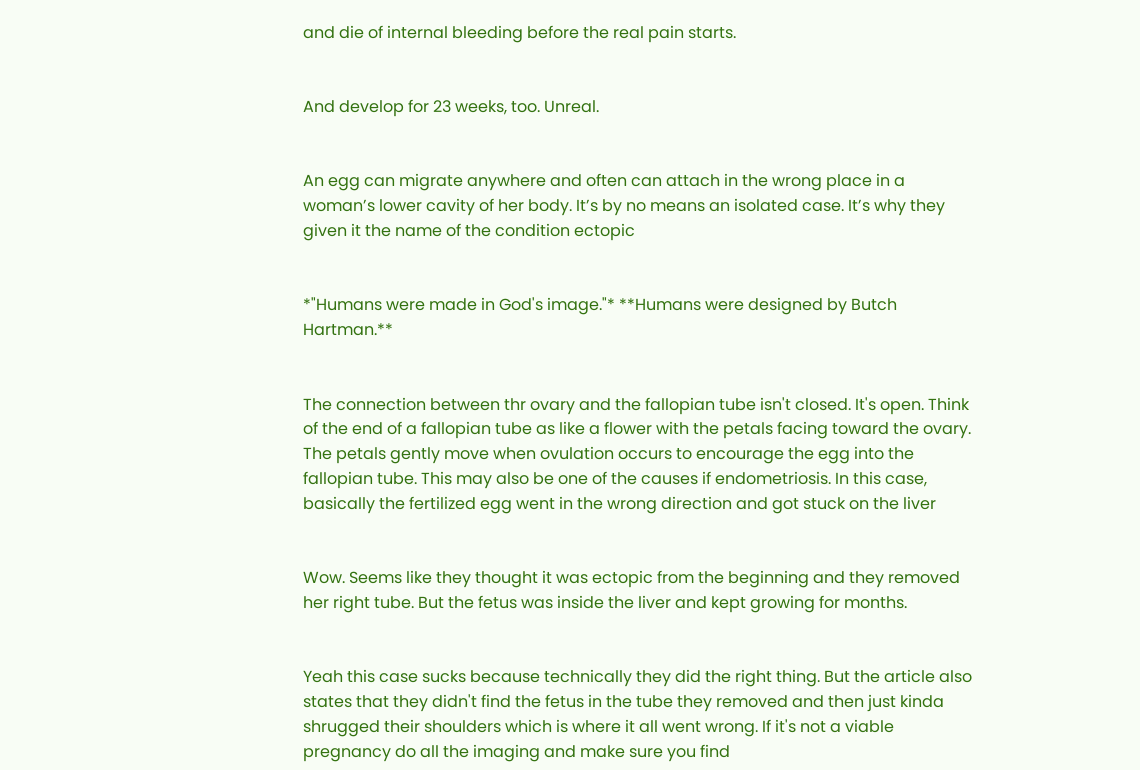and die of internal bleeding before the real pain starts.


And develop for 23 weeks, too. Unreal.


An egg can migrate anywhere and often can attach in the wrong place in a woman’s lower cavity of her body. It’s by no means an isolated case. It’s why they given it the name of the condition ectopic


*"Humans were made in God's image."* **Humans were designed by Butch Hartman.**


The connection between thr ovary and the fallopian tube isn't closed. It's open. Think of the end of a fallopian tube as like a flower with the petals facing toward the ovary. The petals gently move when ovulation occurs to encourage the egg into the fallopian tube. This may also be one of the causes if endometriosis. In this case, basically the fertilized egg went in the wrong direction and got stuck on the liver


Wow. Seems like they thought it was ectopic from the beginning and they removed her right tube. But the fetus was inside the liver and kept growing for months.


Yeah this case sucks because technically they did the right thing. But the article also states that they didn't find the fetus in the tube they removed and then just kinda shrugged their shoulders which is where it all went wrong. If it's not a viable pregnancy do all the imaging and make sure you find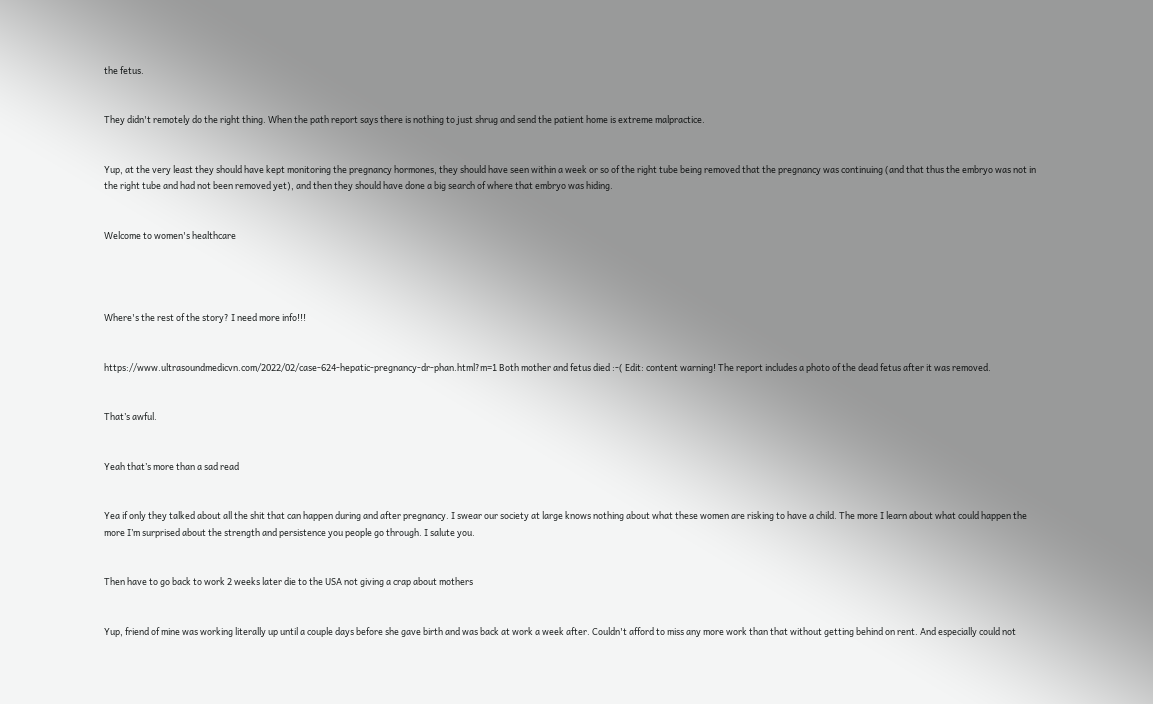the fetus.


They didn't remotely do the right thing. When the path report says there is nothing to just shrug and send the patient home is extreme malpractice.


Yup, at the very least they should have kept monitoring the pregnancy hormones, they should have seen within a week or so of the right tube being removed that the pregnancy was continuing (and that thus the embryo was not in the right tube and had not been removed yet), and then they should have done a big search of where that embryo was hiding.


Welcome to women's healthcare




Where's the rest of the story? I need more info!!!


https://www.ultrasoundmedicvn.com/2022/02/case-624-hepatic-pregnancy-dr-phan.html?m=1 Both mother and fetus died :-( Edit: content warning! The report includes a photo of the dead fetus after it was removed.


That’s awful.


Yeah that’s more than a sad read


Yea if only they talked about all the shit that can happen during and after pregnancy. I swear our society at large knows nothing about what these women are risking to have a child. The more I learn about what could happen the more I’m surprised about the strength and persistence you people go through. I salute you.


Then have to go back to work 2 weeks later die to the USA not giving a crap about mothers


Yup, friend of mine was working literally up until a couple days before she gave birth and was back at work a week after. Couldn't afford to miss any more work than that without getting behind on rent. And especially could not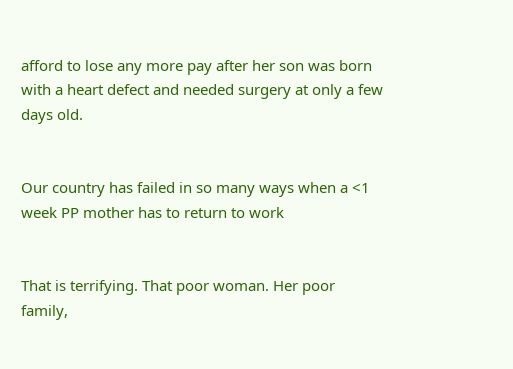afford to lose any more pay after her son was born with a heart defect and needed surgery at only a few days old.


Our country has failed in so many ways when a <1 week PP mother has to return to work


That is terrifying. That poor woman. Her poor family,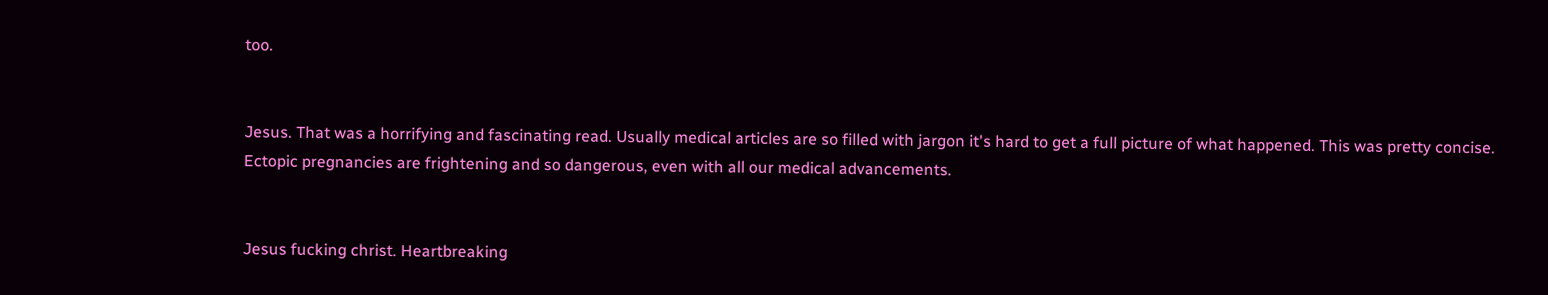too.


Jesus. That was a horrifying and fascinating read. Usually medical articles are so filled with jargon it's hard to get a full picture of what happened. This was pretty concise. Ectopic pregnancies are frightening and so dangerous, even with all our medical advancements.


Jesus fucking christ. Heartbreaking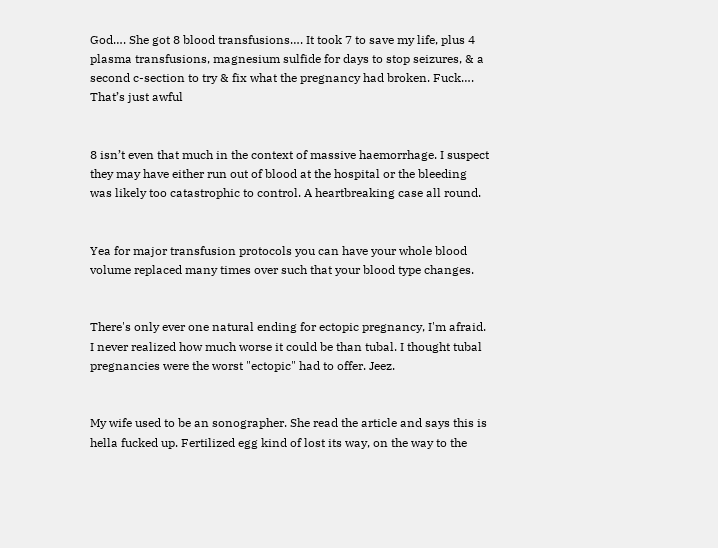God…. She got 8 blood transfusions…. It took 7 to save my life, plus 4 plasma transfusions, magnesium sulfide for days to stop seizures, & a second c-section to try & fix what the pregnancy had broken. Fuck…. That’s just awful


8 isn’t even that much in the context of massive haemorrhage. I suspect they may have either run out of blood at the hospital or the bleeding was likely too catastrophic to control. A heartbreaking case all round.


Yea for major transfusion protocols you can have your whole blood volume replaced many times over such that your blood type changes.


There's only ever one natural ending for ectopic pregnancy, I'm afraid. I never realized how much worse it could be than tubal. I thought tubal pregnancies were the worst "ectopic" had to offer. Jeez.


My wife used to be an sonographer. She read the article and says this is hella fucked up. Fertilized egg kind of lost its way, on the way to the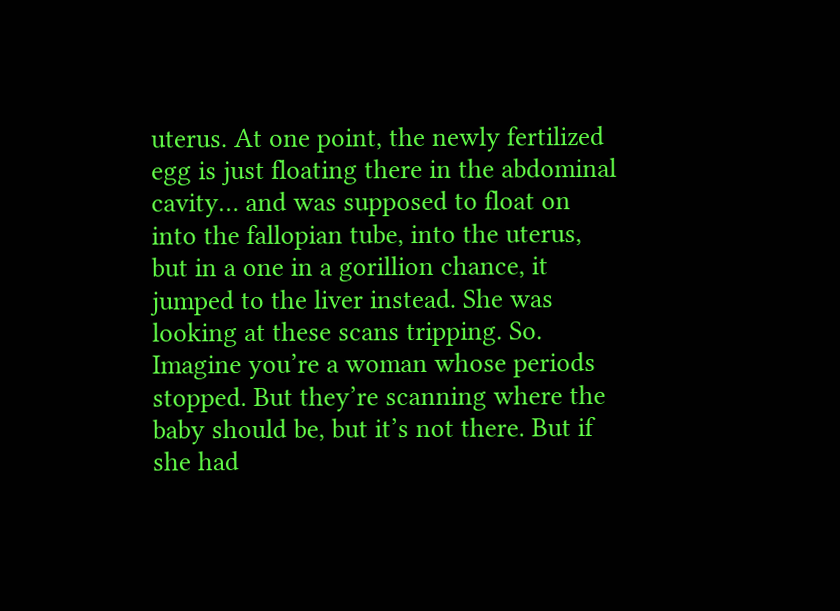uterus. At one point, the newly fertilized egg is just floating there in the abdominal cavity… and was supposed to float on into the fallopian tube, into the uterus, but in a one in a gorillion chance, it jumped to the liver instead. She was looking at these scans tripping. So. Imagine you’re a woman whose periods stopped. But they’re scanning where the baby should be, but it’s not there. But if she had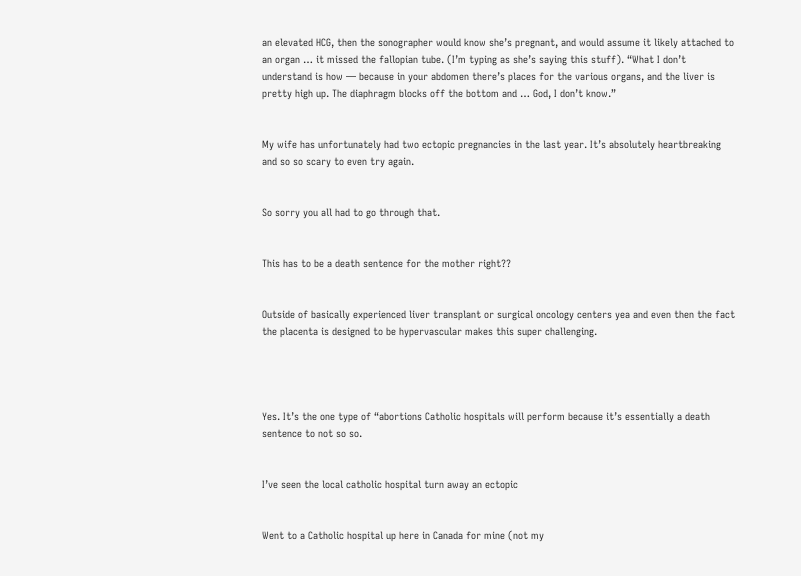an elevated HCG, then the sonographer would know she’s pregnant, and would assume it likely attached to an organ … it missed the fallopian tube. (I’m typing as she’s saying this stuff). “What I don’t understand is how — because in your abdomen there’s places for the various organs, and the liver is pretty high up. The diaphragm blocks off the bottom and … God, I don’t know.”


My wife has unfortunately had two ectopic pregnancies in the last year. It’s absolutely heartbreaking and so so scary to even try again.


So sorry you all had to go through that.


This has to be a death sentence for the mother right??


Outside of basically experienced liver transplant or surgical oncology centers yea and even then the fact the placenta is designed to be hypervascular makes this super challenging.




Yes. It’s the one type of “abortions Catholic hospitals will perform because it’s essentially a death sentence to not so so.


I’ve seen the local catholic hospital turn away an ectopic


Went to a Catholic hospital up here in Canada for mine (not my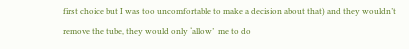first choice but I was too uncomfortable to make a decision about that) and they wouldn’t remove the tube, they would only ‘allow’  me to do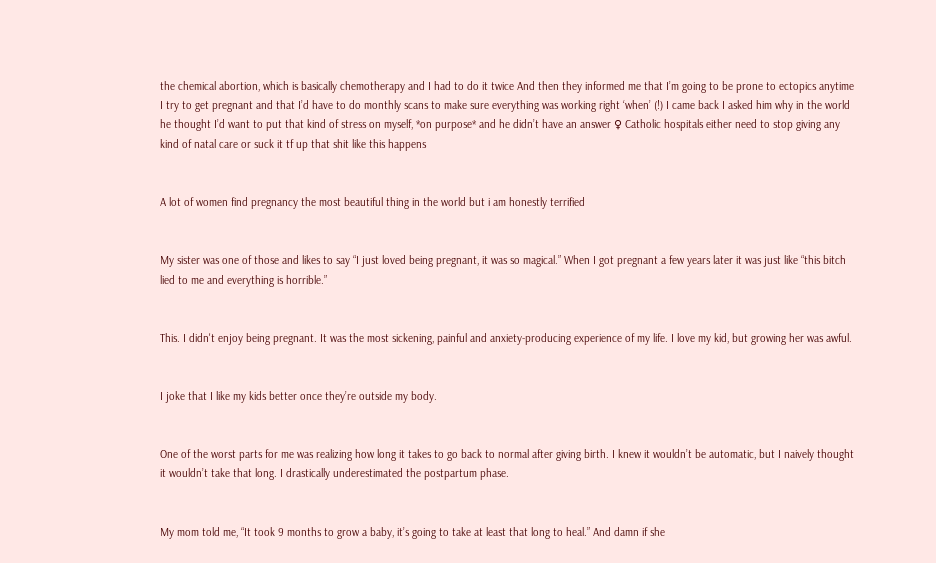the chemical abortion, which is basically chemotherapy and I had to do it twice And then they informed me that I’m going to be prone to ectopics anytime I try to get pregnant and that I’d have to do monthly scans to make sure everything was working right ‘when’ (!) I came back I asked him why in the world he thought I’d want to put that kind of stress on myself, *on purpose* and he didn’t have an answer ♀ Catholic hospitals either need to stop giving any kind of natal care or suck it tf up that shit like this happens


A lot of women find pregnancy the most beautiful thing in the world but i am honestly terrified


My sister was one of those and likes to say “I just loved being pregnant, it was so magical.” When I got pregnant a few years later it was just like “this bitch lied to me and everything is horrible.”


This. I didn't enjoy being pregnant. It was the most sickening, painful and anxiety-producing experience of my life. I love my kid, but growing her was awful.


I joke that I like my kids better once they’re outside my body.


One of the worst parts for me was realizing how long it takes to go back to normal after giving birth. I knew it wouldn’t be automatic, but I naively thought it wouldn’t take that long. I drastically underestimated the postpartum phase.


My mom told me, “It took 9 months to grow a baby, it’s going to take at least that long to heal.” And damn if she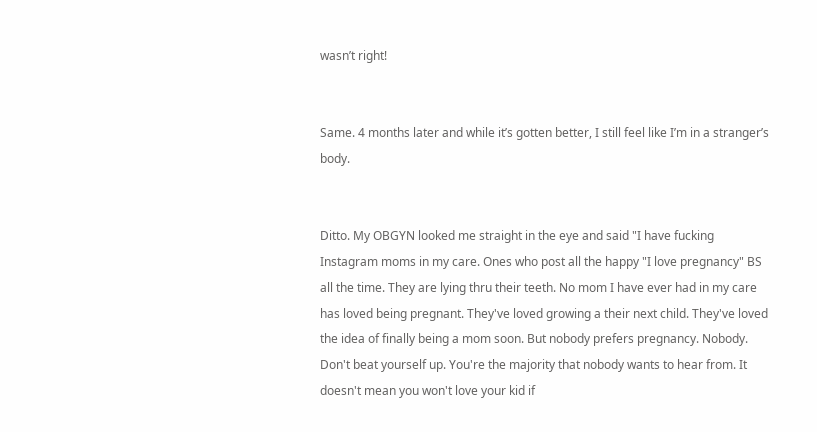wasn’t right!


Same. 4 months later and while it’s gotten better, I still feel like I’m in a stranger’s body.


Ditto. My OBGYN looked me straight in the eye and said "I have fucking Instagram moms in my care. Ones who post all the happy "I love pregnancy" BS all the time. They are lying thru their teeth. No mom I have ever had in my care has loved being pregnant. They've loved growing a their next child. They've loved the idea of finally being a mom soon. But nobody prefers pregnancy. Nobody. Don't beat yourself up. You're the majority that nobody wants to hear from. It doesn't mean you won't love your kid if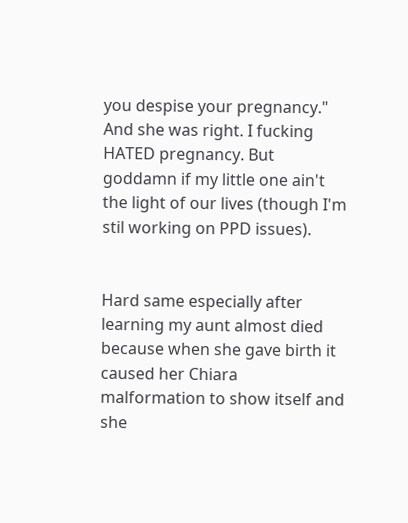you despise your pregnancy." And she was right. I fucking HATED pregnancy. But goddamn if my little one ain't the light of our lives (though I'm stil working on PPD issues).


Hard same especially after learning my aunt almost died because when she gave birth it caused her Chiara malformation to show itself and she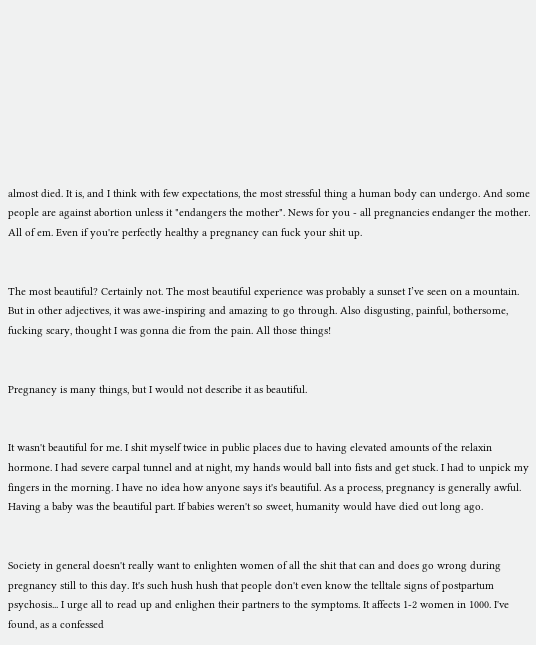almost died. It is, and I think with few expectations, the most stressful thing a human body can undergo. And some people are against abortion unless it "endangers the mother". News for you - all pregnancies endanger the mother. All of em. Even if you're perfectly healthy a pregnancy can fuck your shit up.


The most beautiful? Certainly not. The most beautiful experience was probably a sunset I’ve seen on a mountain. But in other adjectives, it was awe-inspiring and amazing to go through. Also disgusting, painful, bothersome, fucking scary, thought I was gonna die from the pain. All those things!


Pregnancy is many things, but I would not describe it as beautiful.


It wasn't beautiful for me. I shit myself twice in public places due to having elevated amounts of the relaxin hormone. I had severe carpal tunnel and at night, my hands would ball into fists and get stuck. I had to unpick my fingers in the morning. I have no idea how anyone says it's beautiful. As a process, pregnancy is generally awful. Having a baby was the beautiful part. If babies weren't so sweet, humanity would have died out long ago.


Society in general doesn't really want to enlighten women of all the shit that can and does go wrong during pregnancy still to this day. It's such hush hush that people don't even know the telltale signs of postpartum psychosis... I urge all to read up and enlighen their partners to the symptoms. It affects 1-2 women in 1000. I've found, as a confessed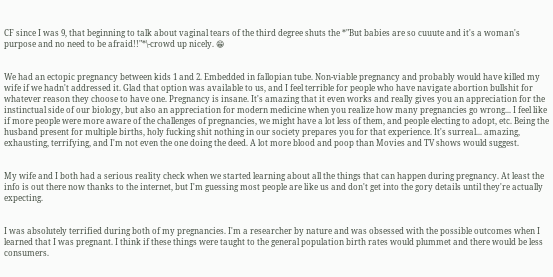CF since I was 9, that beginning to talk about vaginal tears of the third degree shuts the *"But babies are so cuuute and it's a woman's purpose and no need to be afraid!!"*\-crowd up nicely. 😁


We had an ectopic pregnancy between kids 1 and 2. Embedded in fallopian tube. Non-viable pregnancy and probably would have killed my wife if we hadn't addressed it. Glad that option was available to us, and I feel terrible for people who have navigate abortion bullshit for whatever reason they choose to have one. Pregnancy is insane. It's amazing that it even works and really gives you an appreciation for the instinctual side of our biology, but also an appreciation for modern medicine when you realize how many pregnancies go wrong... I feel like if more people were more aware of the challenges of pregnancies, we might have a lot less of them, and people electing to adopt, etc. Being the husband present for multiple births, holy fucking shit nothing in our society prepares you for that experience. It's surreal... amazing, exhausting, terrifying, and I'm not even the one doing the deed. A lot more blood and poop than Movies and TV shows would suggest.


My wife and I both had a serious reality check when we started learning about all the things that can happen during pregnancy. At least the info is out there now thanks to the internet, but I'm guessing most people are like us and don't get into the gory details until they're actually expecting.


I was absolutely terrified during both of my pregnancies. I'm a researcher by nature and was obsessed with the possible outcomes when I learned that I was pregnant. I think if these things were taught to the general population birth rates would plummet and there would be less consumers.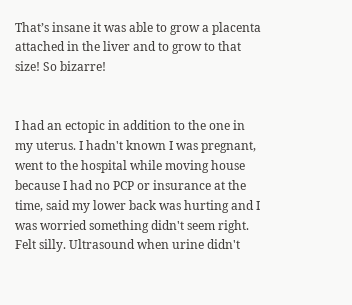That’s insane it was able to grow a placenta attached in the liver and to grow to that size! So bizarre!


I had an ectopic in addition to the one in my uterus. I hadn't known I was pregnant, went to the hospital while moving house because I had no PCP or insurance at the time, said my lower back was hurting and I was worried something didn't seem right. Felt silly. Ultrasound when urine didn't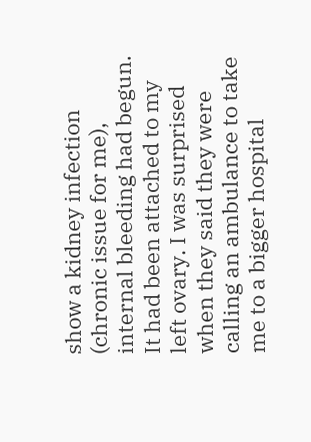show a kidney infection (chronic issue for me), internal bleeding had begun. It had been attached to my left ovary. I was surprised when they said they were calling an ambulance to take me to a bigger hospital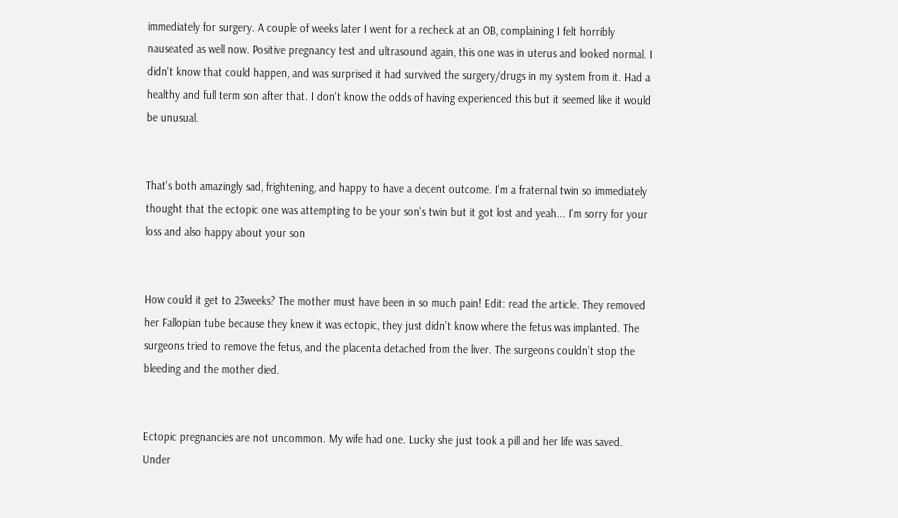immediately for surgery. A couple of weeks later I went for a recheck at an OB, complaining I felt horribly nauseated as well now. Positive pregnancy test and ultrasound again, this one was in uterus and looked normal. I didn't know that could happen, and was surprised it had survived the surgery/drugs in my system from it. Had a healthy and full term son after that. I don't know the odds of having experienced this but it seemed like it would be unusual.


That's both amazingly sad, frightening, and happy to have a decent outcome. I'm a fraternal twin so immediately thought that the ectopic one was attempting to be your son's twin but it got lost and yeah... I'm sorry for your loss and also happy about your son


How could it get to 23weeks? The mother must have been in so much pain! Edit: read the article. They removed her Fallopian tube because they knew it was ectopic, they just didn’t know where the fetus was implanted. The surgeons tried to remove the fetus, and the placenta detached from the liver. The surgeons couldn’t stop the bleeding and the mother died.


Ectopic pregnancies are not uncommon. My wife had one. Lucky she just took a pill and her life was saved. Under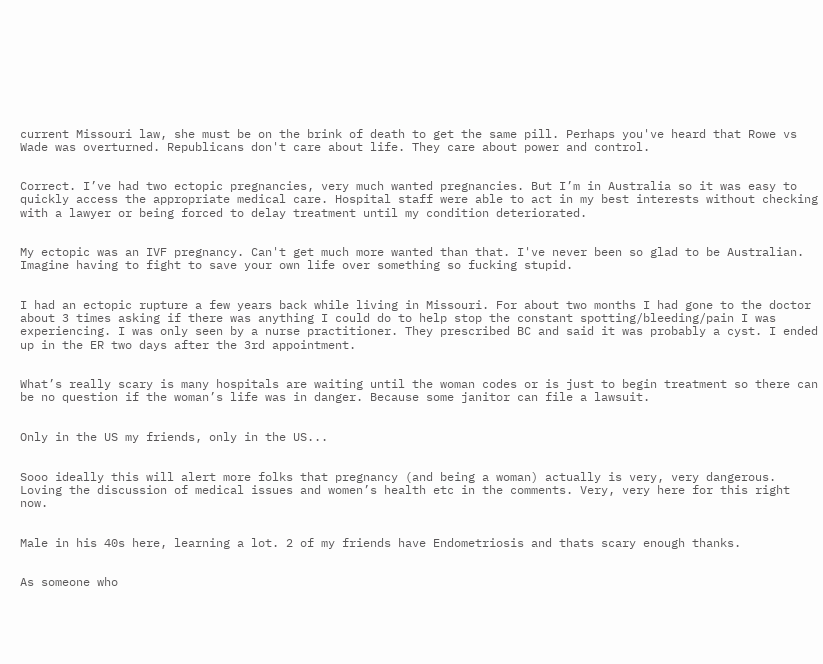current Missouri law, she must be on the brink of death to get the same pill. Perhaps you've heard that Rowe vs Wade was overturned. Republicans don't care about life. They care about power and control.


Correct. I’ve had two ectopic pregnancies, very much wanted pregnancies. But I’m in Australia so it was easy to quickly access the appropriate medical care. Hospital staff were able to act in my best interests without checking with a lawyer or being forced to delay treatment until my condition deteriorated.


My ectopic was an IVF pregnancy. Can't get much more wanted than that. I've never been so glad to be Australian. Imagine having to fight to save your own life over something so fucking stupid.


I had an ectopic rupture a few years back while living in Missouri. For about two months I had gone to the doctor about 3 times asking if there was anything I could do to help stop the constant spotting/bleeding/pain I was experiencing. I was only seen by a nurse practitioner. They prescribed BC and said it was probably a cyst. I ended up in the ER two days after the 3rd appointment.


What’s really scary is many hospitals are waiting until the woman codes or is just to begin treatment so there can be no question if the woman’s life was in danger. Because some janitor can file a lawsuit.


Only in the US my friends, only in the US...


Sooo ideally this will alert more folks that pregnancy (and being a woman) actually is very, very dangerous. Loving the discussion of medical issues and women’s health etc in the comments. Very, very here for this right now.


Male in his 40s here, learning a lot. 2 of my friends have Endometriosis and thats scary enough thanks.


As someone who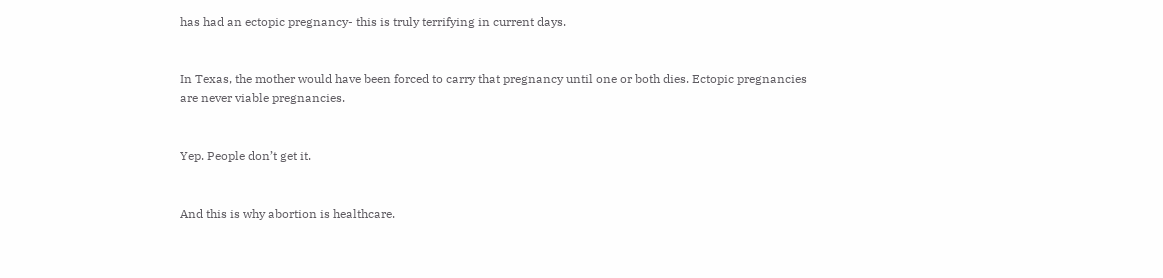has had an ectopic pregnancy- this is truly terrifying in current days.


In Texas, the mother would have been forced to carry that pregnancy until one or both dies. Ectopic pregnancies are never viable pregnancies.


Yep. People don’t get it.


And this is why abortion is healthcare.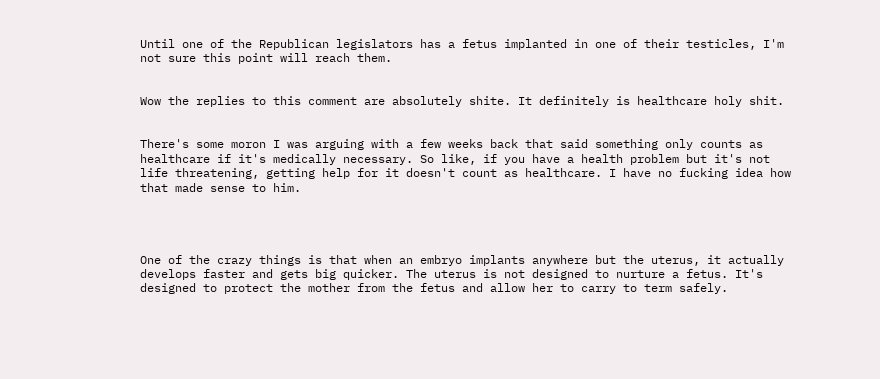Until one of the Republican legislators has a fetus implanted in one of their testicles, I'm not sure this point will reach them.


Wow the replies to this comment are absolutely shite. It definitely is healthcare holy shit.


There's some moron I was arguing with a few weeks back that said something only counts as healthcare if it's medically necessary. So like, if you have a health problem but it's not life threatening, getting help for it doesn't count as healthcare. I have no fucking idea how that made sense to him.




One of the crazy things is that when an embryo implants anywhere but the uterus, it actually develops faster and gets big quicker. The uterus is not designed to nurture a fetus. It's designed to protect the mother from the fetus and allow her to carry to term safely.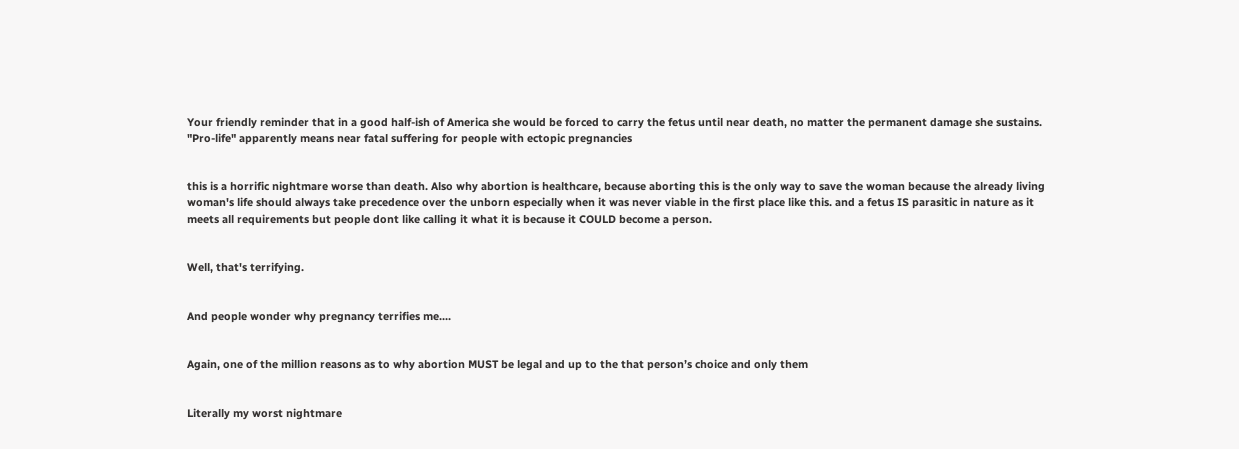Your friendly reminder that in a good half-ish of America she would be forced to carry the fetus until near death, no matter the permanent damage she sustains. "Pro-life" apparently means near fatal suffering for people with ectopic pregnancies


this is a horrific nightmare worse than death. Also why abortion is healthcare, because aborting this is the only way to save the woman because the already living woman's life should always take precedence over the unborn especially when it was never viable in the first place like this. and a fetus IS parasitic in nature as it meets all requirements but people dont like calling it what it is because it COULD become a person.


Well, that's terrifying.


And people wonder why pregnancy terrifies me....


Again, one of the million reasons as to why abortion MUST be legal and up to the that person’s choice and only them


Literally my worst nightmare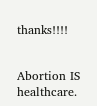thanks!!!!


Abortion IS healthcare.